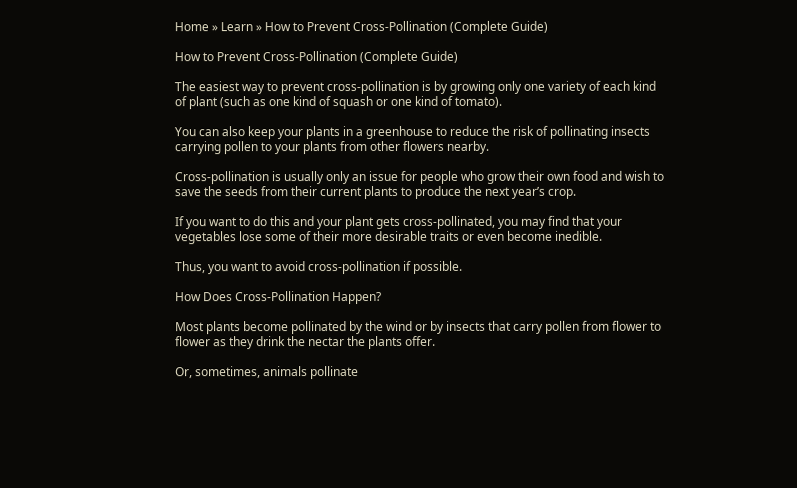Home » Learn » How to Prevent Cross-Pollination (Complete Guide)

How to Prevent Cross-Pollination (Complete Guide)

The easiest way to prevent cross-pollination is by growing only one variety of each kind of plant (such as one kind of squash or one kind of tomato).

You can also keep your plants in a greenhouse to reduce the risk of pollinating insects carrying pollen to your plants from other flowers nearby.

Cross-pollination is usually only an issue for people who grow their own food and wish to save the seeds from their current plants to produce the next year’s crop.

If you want to do this and your plant gets cross-pollinated, you may find that your vegetables lose some of their more desirable traits or even become inedible.

Thus, you want to avoid cross-pollination if possible.

How Does Cross-Pollination Happen?

Most plants become pollinated by the wind or by insects that carry pollen from flower to flower as they drink the nectar the plants offer.

Or, sometimes, animals pollinate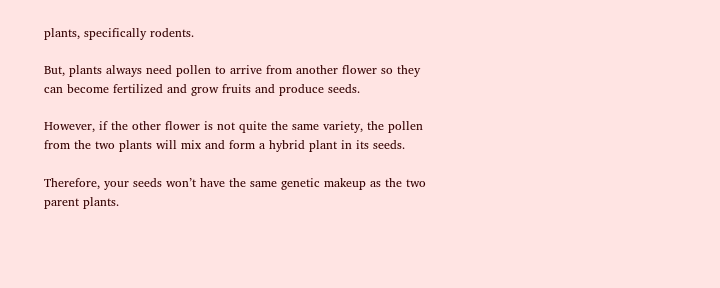plants, specifically rodents.

But, plants always need pollen to arrive from another flower so they can become fertilized and grow fruits and produce seeds.

However, if the other flower is not quite the same variety, the pollen from the two plants will mix and form a hybrid plant in its seeds.

Therefore, your seeds won’t have the same genetic makeup as the two parent plants.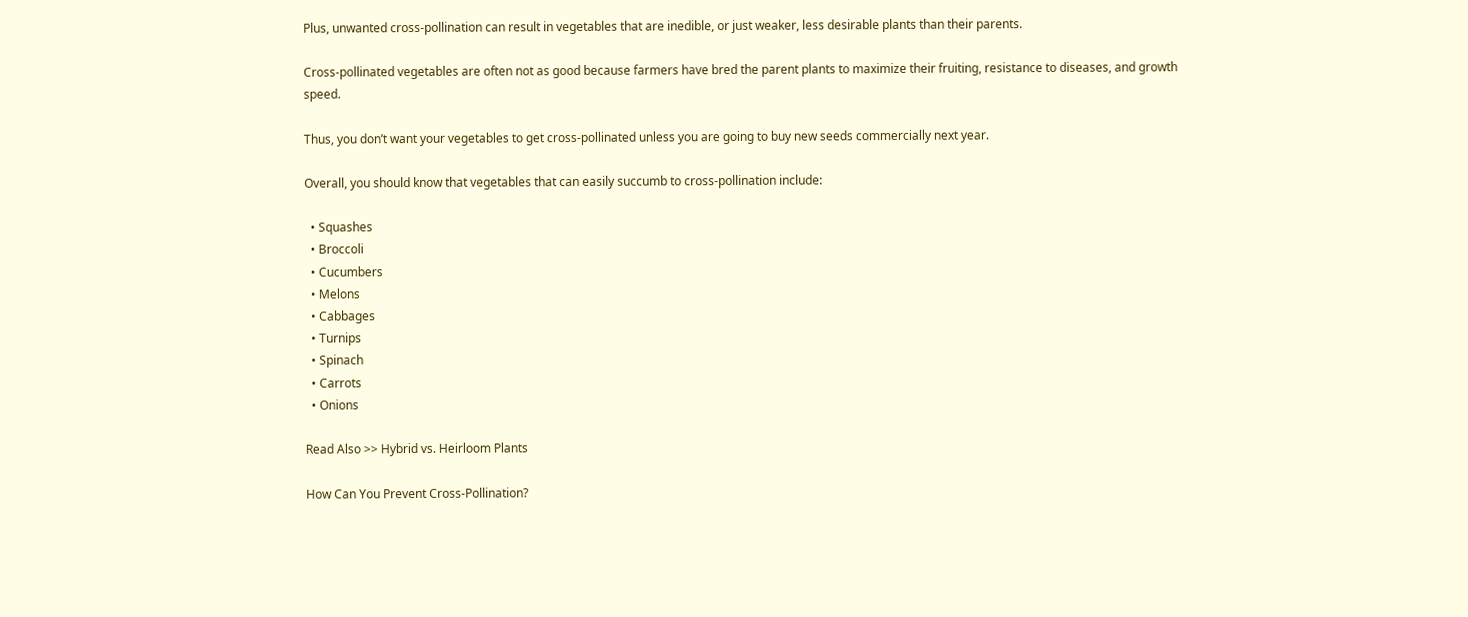Plus, unwanted cross-pollination can result in vegetables that are inedible, or just weaker, less desirable plants than their parents.

Cross-pollinated vegetables are often not as good because farmers have bred the parent plants to maximize their fruiting, resistance to diseases, and growth speed.

Thus, you don’t want your vegetables to get cross-pollinated unless you are going to buy new seeds commercially next year.

Overall, you should know that vegetables that can easily succumb to cross-pollination include:

  • Squashes
  • Broccoli
  • Cucumbers
  • Melons
  • Cabbages
  • Turnips
  • Spinach
  • Carrots
  • Onions

Read Also >> Hybrid vs. Heirloom Plants

How Can You Prevent Cross-Pollination?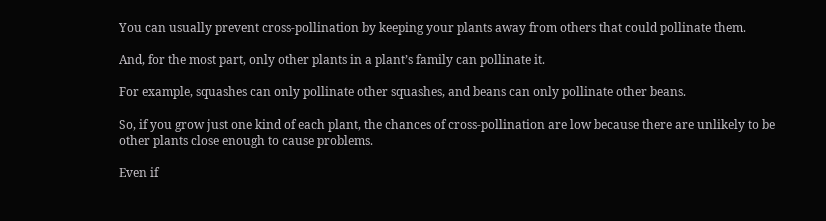You can usually prevent cross-pollination by keeping your plants away from others that could pollinate them.

And, for the most part, only other plants in a plant’s family can pollinate it.

For example, squashes can only pollinate other squashes, and beans can only pollinate other beans.

So, if you grow just one kind of each plant, the chances of cross-pollination are low because there are unlikely to be other plants close enough to cause problems.

Even if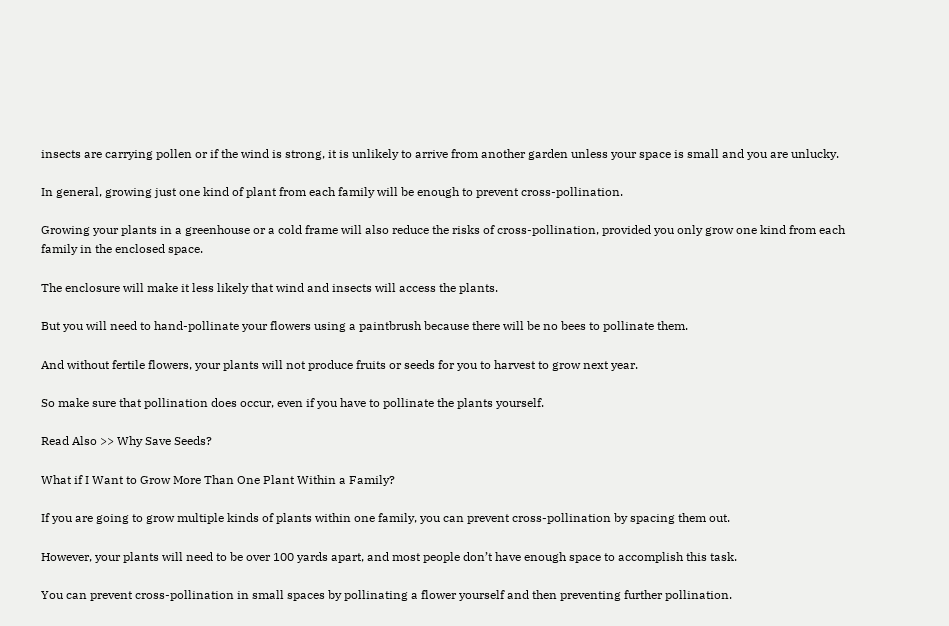insects are carrying pollen or if the wind is strong, it is unlikely to arrive from another garden unless your space is small and you are unlucky.

In general, growing just one kind of plant from each family will be enough to prevent cross-pollination.

Growing your plants in a greenhouse or a cold frame will also reduce the risks of cross-pollination, provided you only grow one kind from each family in the enclosed space.

The enclosure will make it less likely that wind and insects will access the plants.

But you will need to hand-pollinate your flowers using a paintbrush because there will be no bees to pollinate them.

And without fertile flowers, your plants will not produce fruits or seeds for you to harvest to grow next year.

So make sure that pollination does occur, even if you have to pollinate the plants yourself.

Read Also >> Why Save Seeds?

What if I Want to Grow More Than One Plant Within a Family?

If you are going to grow multiple kinds of plants within one family, you can prevent cross-pollination by spacing them out.

However, your plants will need to be over 100 yards apart, and most people don’t have enough space to accomplish this task.

You can prevent cross-pollination in small spaces by pollinating a flower yourself and then preventing further pollination.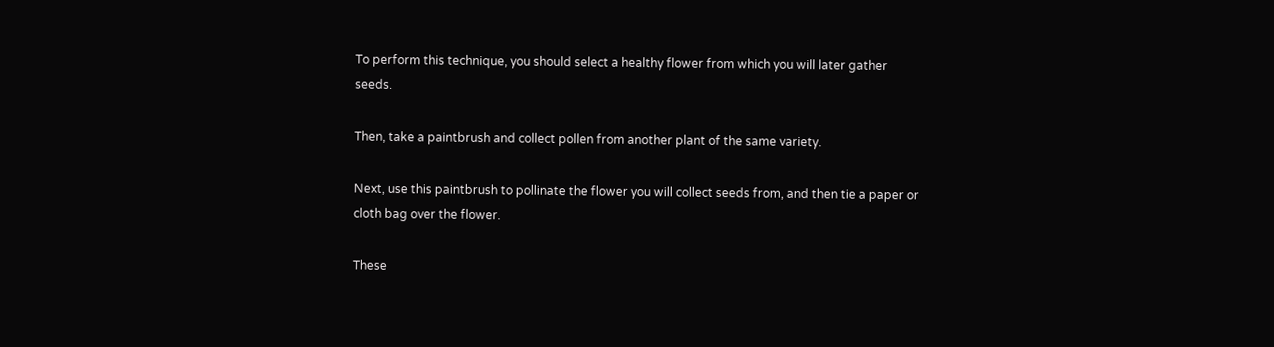To perform this technique, you should select a healthy flower from which you will later gather seeds.

Then, take a paintbrush and collect pollen from another plant of the same variety.

Next, use this paintbrush to pollinate the flower you will collect seeds from, and then tie a paper or cloth bag over the flower.

These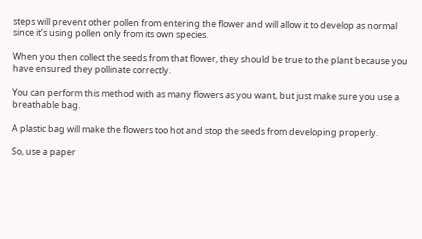steps will prevent other pollen from entering the flower and will allow it to develop as normal since it’s using pollen only from its own species.

When you then collect the seeds from that flower, they should be true to the plant because you have ensured they pollinate correctly.

You can perform this method with as many flowers as you want, but just make sure you use a breathable bag.

A plastic bag will make the flowers too hot and stop the seeds from developing properly.

So, use a paper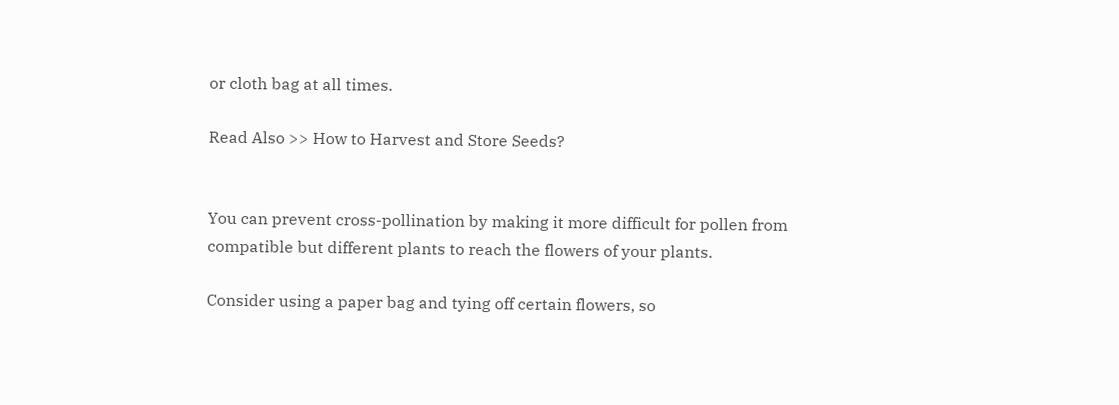or cloth bag at all times.

Read Also >> How to Harvest and Store Seeds?


You can prevent cross-pollination by making it more difficult for pollen from compatible but different plants to reach the flowers of your plants.

Consider using a paper bag and tying off certain flowers, so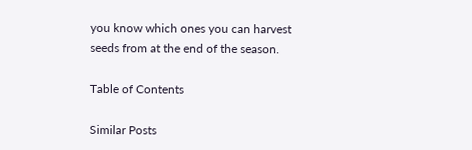you know which ones you can harvest seeds from at the end of the season.

Table of Contents

Similar Posts